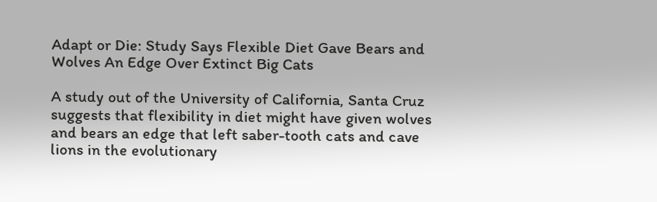Adapt or Die: Study Says Flexible Diet Gave Bears and Wolves An Edge Over Extinct Big Cats

A study out of the University of California, Santa Cruz suggests that flexibility in diet might have given wolves and bears an edge that left saber-tooth cats and cave lions in the evolutionary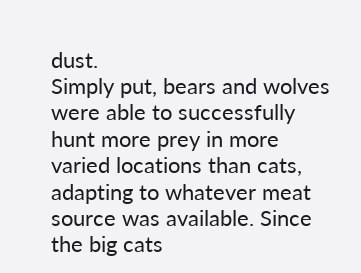dust.
Simply put, bears and wolves were able to successfully hunt more prey in more varied locations than cats, adapting to whatever meat source was available. Since the big cats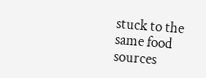stuck to the same food sources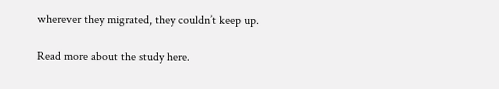wherever they migrated, they couldn’t keep up.

Read more about the study here.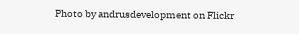Photo by andrusdevelopment on Flickr